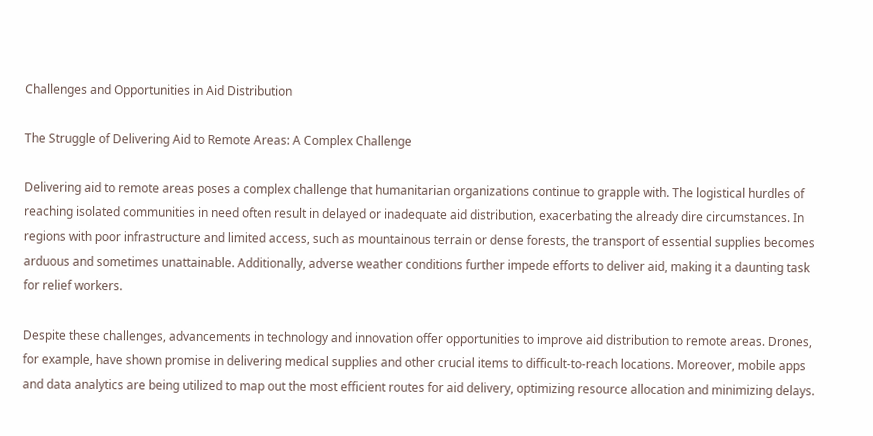Challenges and Opportunities in Aid Distribution

The Struggle of Delivering Aid to Remote Areas: A Complex Challenge

Delivering aid to remote areas poses a complex challenge that humanitarian organizations continue to grapple with. The logistical hurdles of reaching isolated communities in need often result in delayed or inadequate aid distribution, exacerbating the already dire circumstances. In regions with poor infrastructure and limited access, such as mountainous terrain or dense forests, the transport of essential supplies becomes arduous and sometimes unattainable. Additionally, adverse weather conditions further impede efforts to deliver aid, making it a daunting task for relief workers.

Despite these challenges, advancements in technology and innovation offer opportunities to improve aid distribution to remote areas. Drones, for example, have shown promise in delivering medical supplies and other crucial items to difficult-to-reach locations. Moreover, mobile apps and data analytics are being utilized to map out the most efficient routes for aid delivery, optimizing resource allocation and minimizing delays.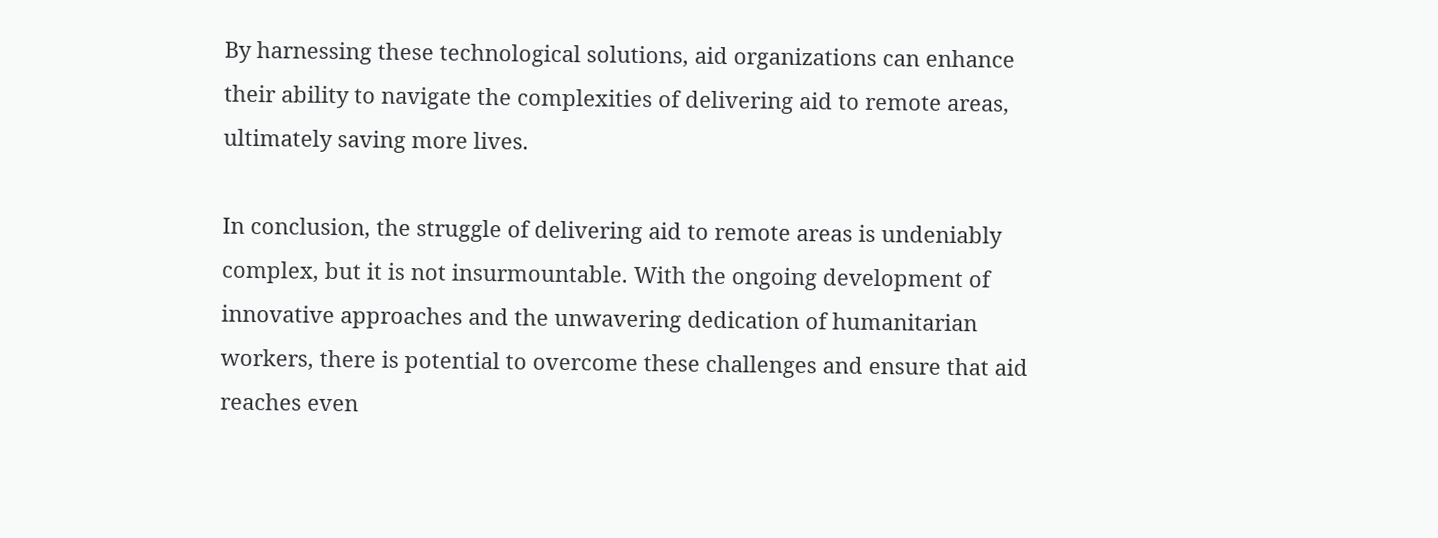By harnessing these technological solutions, aid organizations can enhance their ability to navigate the complexities of delivering aid to remote areas, ultimately saving more lives.

In conclusion, the struggle of delivering aid to remote areas is undeniably complex, but it is not insurmountable. With the ongoing development of innovative approaches and the unwavering dedication of humanitarian workers, there is potential to overcome these challenges and ensure that aid reaches even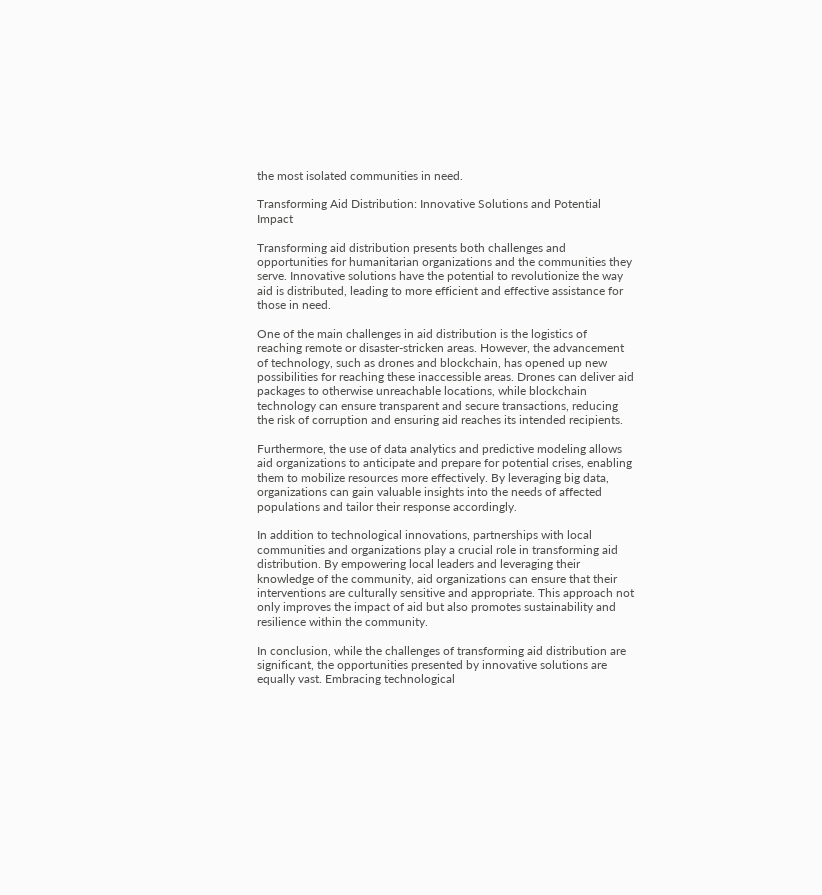the most isolated communities in need.

Transforming Aid Distribution: Innovative Solutions and Potential Impact

Transforming aid distribution presents both challenges and opportunities for humanitarian organizations and the communities they serve. Innovative solutions have the potential to revolutionize the way aid is distributed, leading to more efficient and effective assistance for those in need.

One of the main challenges in aid distribution is the logistics of reaching remote or disaster-stricken areas. However, the advancement of technology, such as drones and blockchain, has opened up new possibilities for reaching these inaccessible areas. Drones can deliver aid packages to otherwise unreachable locations, while blockchain technology can ensure transparent and secure transactions, reducing the risk of corruption and ensuring aid reaches its intended recipients.

Furthermore, the use of data analytics and predictive modeling allows aid organizations to anticipate and prepare for potential crises, enabling them to mobilize resources more effectively. By leveraging big data, organizations can gain valuable insights into the needs of affected populations and tailor their response accordingly.

In addition to technological innovations, partnerships with local communities and organizations play a crucial role in transforming aid distribution. By empowering local leaders and leveraging their knowledge of the community, aid organizations can ensure that their interventions are culturally sensitive and appropriate. This approach not only improves the impact of aid but also promotes sustainability and resilience within the community.

In conclusion, while the challenges of transforming aid distribution are significant, the opportunities presented by innovative solutions are equally vast. Embracing technological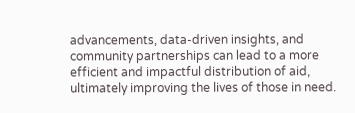advancements, data-driven insights, and community partnerships can lead to a more efficient and impactful distribution of aid, ultimately improving the lives of those in need.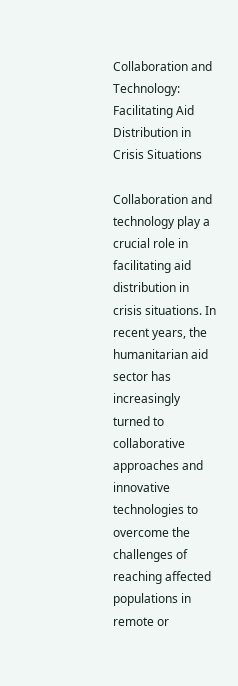Collaboration and Technology: Facilitating Aid Distribution in Crisis Situations

Collaboration and technology play a crucial role in facilitating aid distribution in crisis situations. In recent years, the humanitarian aid sector has increasingly turned to collaborative approaches and innovative technologies to overcome the challenges of reaching affected populations in remote or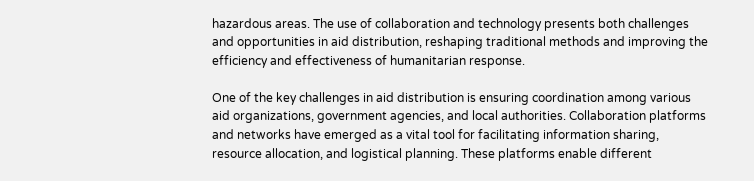hazardous areas. The use of collaboration and technology presents both challenges and opportunities in aid distribution, reshaping traditional methods and improving the efficiency and effectiveness of humanitarian response.

One of the key challenges in aid distribution is ensuring coordination among various aid organizations, government agencies, and local authorities. Collaboration platforms and networks have emerged as a vital tool for facilitating information sharing, resource allocation, and logistical planning. These platforms enable different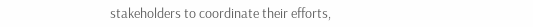stakeholders to coordinate their efforts,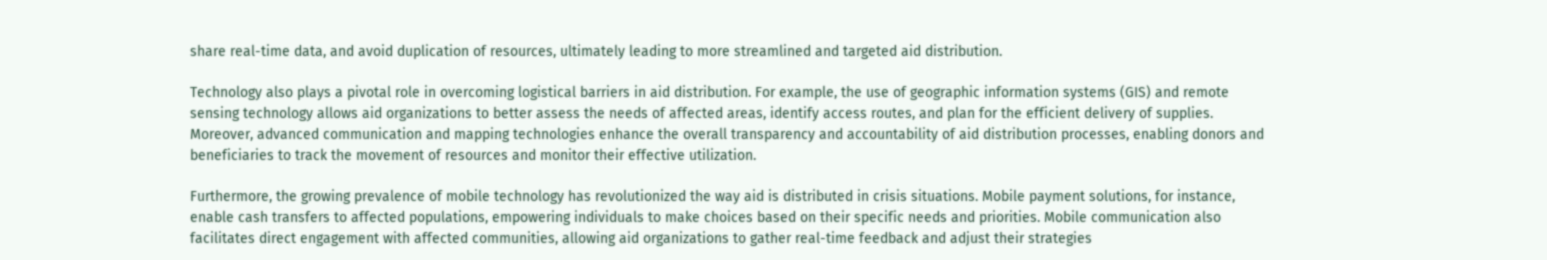share real-time data, and avoid duplication of resources, ultimately leading to more streamlined and targeted aid distribution.

Technology also plays a pivotal role in overcoming logistical barriers in aid distribution. For example, the use of geographic information systems (GIS) and remote sensing technology allows aid organizations to better assess the needs of affected areas, identify access routes, and plan for the efficient delivery of supplies. Moreover, advanced communication and mapping technologies enhance the overall transparency and accountability of aid distribution processes, enabling donors and beneficiaries to track the movement of resources and monitor their effective utilization.

Furthermore, the growing prevalence of mobile technology has revolutionized the way aid is distributed in crisis situations. Mobile payment solutions, for instance, enable cash transfers to affected populations, empowering individuals to make choices based on their specific needs and priorities. Mobile communication also facilitates direct engagement with affected communities, allowing aid organizations to gather real-time feedback and adjust their strategies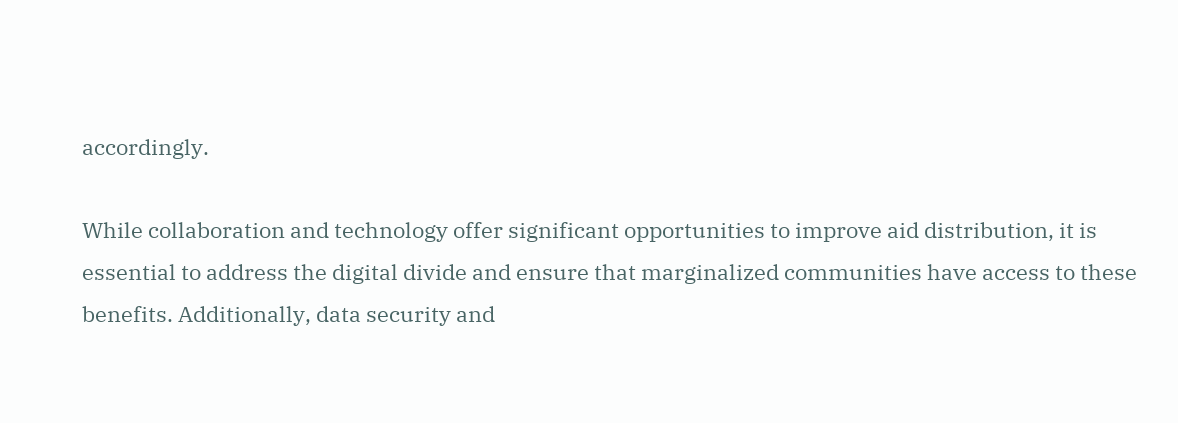accordingly.

While collaboration and technology offer significant opportunities to improve aid distribution, it is essential to address the digital divide and ensure that marginalized communities have access to these benefits. Additionally, data security and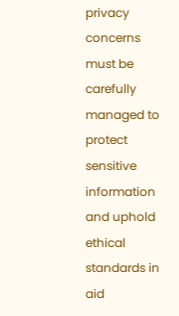privacy concerns must be carefully managed to protect sensitive information and uphold ethical standards in aid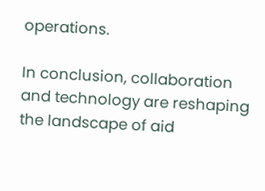operations.

In conclusion, collaboration and technology are reshaping the landscape of aid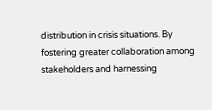distribution in crisis situations. By fostering greater collaboration among stakeholders and harnessing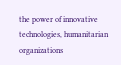the power of innovative technologies, humanitarian organizations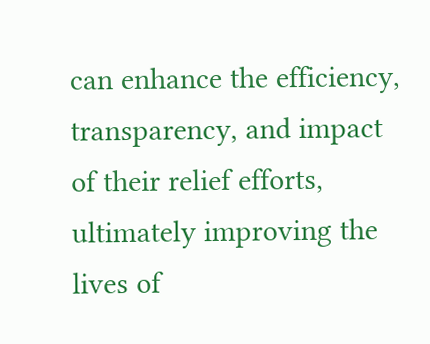can enhance the efficiency, transparency, and impact of their relief efforts, ultimately improving the lives of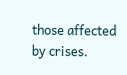those affected by crises.